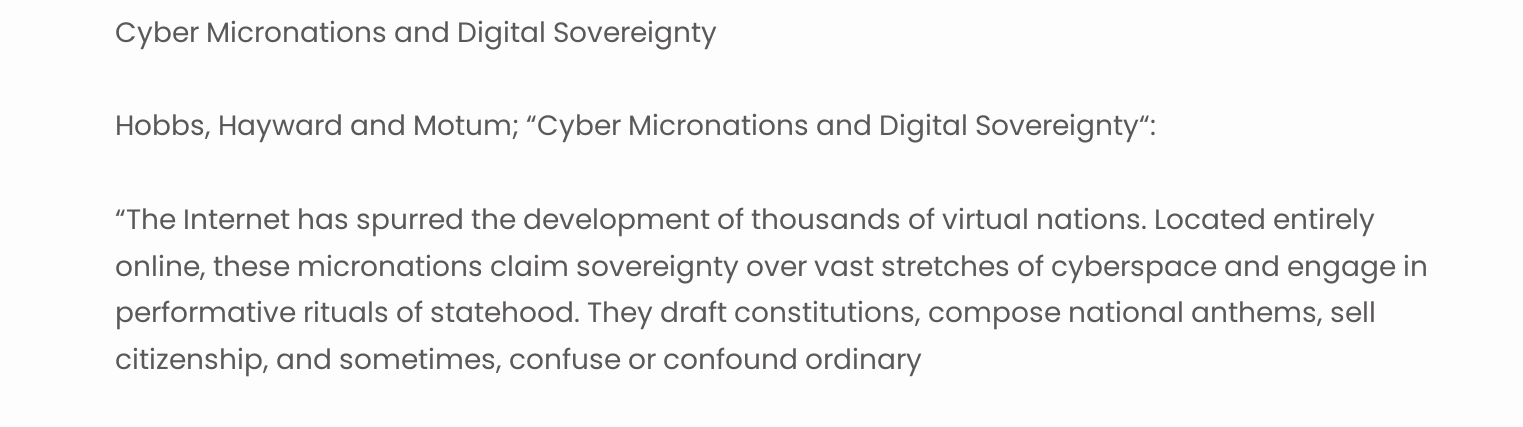Cyber Micronations and Digital Sovereignty

Hobbs, Hayward and Motum; “Cyber Micronations and Digital Sovereignty“:

“The Internet has spurred the development of thousands of virtual nations. Located entirely online, these micronations claim sovereignty over vast stretches of cyberspace and engage in performative rituals of statehood. They draft constitutions, compose national anthems, sell citizenship, and sometimes, confuse or confound ordinary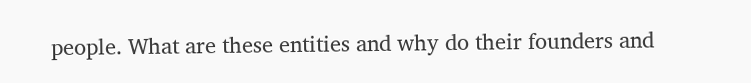people. What are these entities and why do their founders and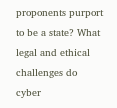proponents purport to be a state? What legal and ethical challenges do cyber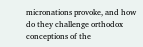micronations provoke, and how do they challenge orthodox conceptions of the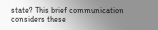state? This brief communication considers these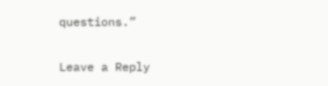questions.”

Leave a Reply